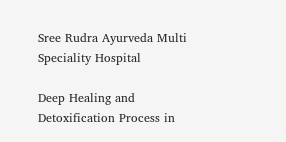Sree Rudra Ayurveda Multi Speciality Hospital

Deep Healing and Detoxification Process in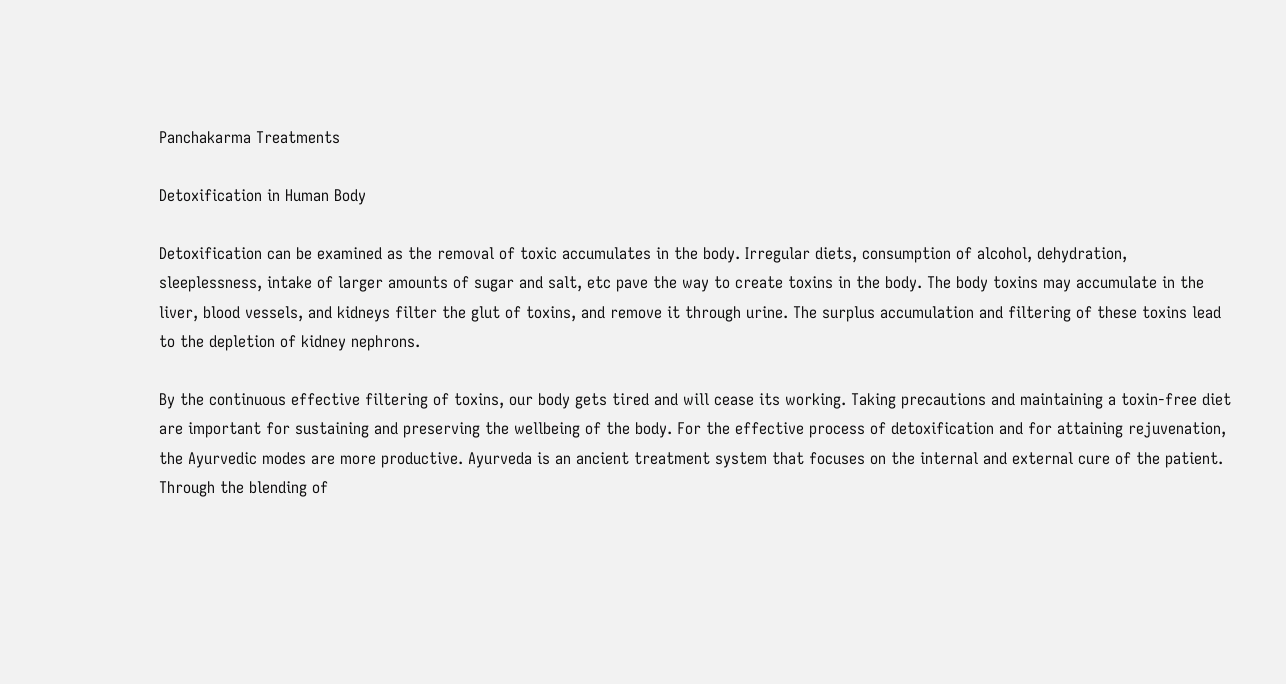Panchakarma Treatments

Detoxification in Human Body

Detoxification can be examined as the removal of toxic accumulates in the body. Irregular diets, consumption of alcohol, dehydration, sleeplessness, intake of larger amounts of sugar and salt, etc pave the way to create toxins in the body. The body toxins may accumulate in the liver, blood vessels, and kidneys filter the glut of toxins, and remove it through urine. The surplus accumulation and filtering of these toxins lead to the depletion of kidney nephrons.

By the continuous effective filtering of toxins, our body gets tired and will cease its working. Taking precautions and maintaining a toxin-free diet are important for sustaining and preserving the wellbeing of the body. For the effective process of detoxification and for attaining rejuvenation, the Ayurvedic modes are more productive. Ayurveda is an ancient treatment system that focuses on the internal and external cure of the patient. Through the blending of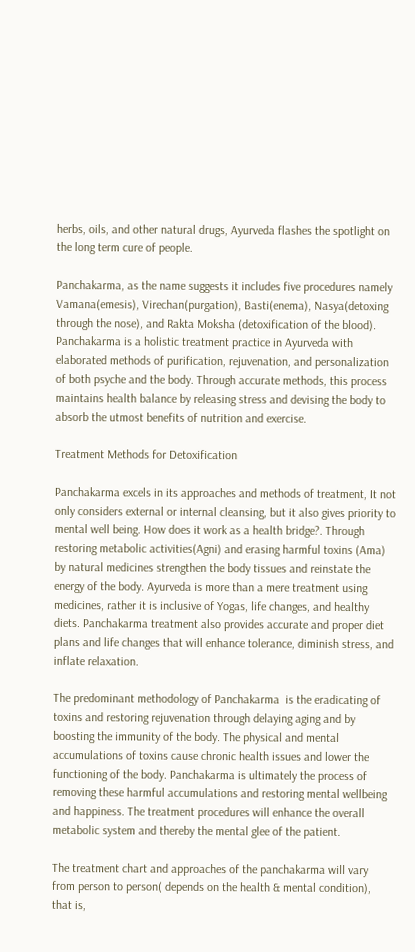herbs, oils, and other natural drugs, Ayurveda flashes the spotlight on the long term cure of people.

Panchakarma, as the name suggests it includes five procedures namely Vamana(emesis), Virechan(purgation), Basti(enema), Nasya(detoxing through the nose), and Rakta Moksha (detoxification of the blood). Panchakarma is a holistic treatment practice in Ayurveda with elaborated methods of purification, rejuvenation, and personalization of both psyche and the body. Through accurate methods, this process maintains health balance by releasing stress and devising the body to absorb the utmost benefits of nutrition and exercise.

Treatment Methods for Detoxification

Panchakarma excels in its approaches and methods of treatment, It not only considers external or internal cleansing, but it also gives priority to mental well being. How does it work as a health bridge?. Through restoring metabolic activities(Agni) and erasing harmful toxins (Ama) by natural medicines strengthen the body tissues and reinstate the energy of the body. Ayurveda is more than a mere treatment using medicines, rather it is inclusive of Yogas, life changes, and healthy diets. Panchakarma treatment also provides accurate and proper diet plans and life changes that will enhance tolerance, diminish stress, and inflate relaxation.

The predominant methodology of Panchakarma  is the eradicating of toxins and restoring rejuvenation through delaying aging and by boosting the immunity of the body. The physical and mental accumulations of toxins cause chronic health issues and lower the functioning of the body. Panchakarma is ultimately the process of removing these harmful accumulations and restoring mental wellbeing and happiness. The treatment procedures will enhance the overall metabolic system and thereby the mental glee of the patient.

The treatment chart and approaches of the panchakarma will vary from person to person( depends on the health & mental condition), that is,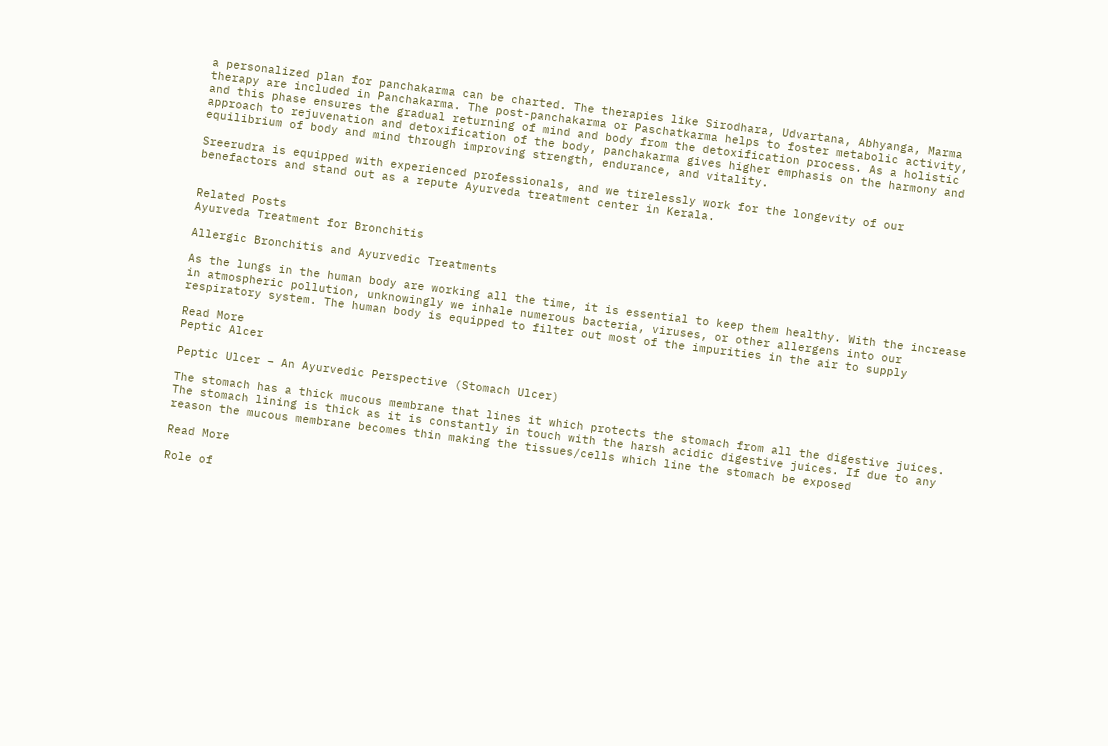a personalized plan for panchakarma can be charted. The therapies like Sirodhara, Udvartana, Abhyanga, Marma therapy are included in Panchakarma. The post-panchakarma or Paschatkarma helps to foster metabolic activity, and this phase ensures the gradual returning of mind and body from the detoxification process. As a holistic approach to rejuvenation and detoxification of the body, panchakarma gives higher emphasis on the harmony and equilibrium of body and mind through improving strength, endurance, and vitality.

Sreerudra is equipped with experienced professionals, and we tirelessly work for the longevity of our benefactors and stand out as a repute Ayurveda treatment center in Kerala.


Related Posts
Ayurveda Treatment for Bronchitis

Allergic Bronchitis and Ayurvedic Treatments

As the lungs in the human body are working all the time, it is essential to keep them healthy. With the increase in atmospheric pollution, unknowingly we inhale numerous bacteria, viruses, or other allergens into our respiratory system. The human body is equipped to filter out most of the impurities in the air to supply

Read More
Peptic Alcer

Peptic Ulcer – An Ayurvedic Perspective (Stomach Ulcer)

The stomach has a thick mucous membrane that lines it which protects the stomach from all the digestive juices. The stomach lining is thick as it is constantly in touch with the harsh acidic digestive juices. If due to any reason the mucous membrane becomes thin making the tissues/cells which line the stomach be exposed

Read More

Role of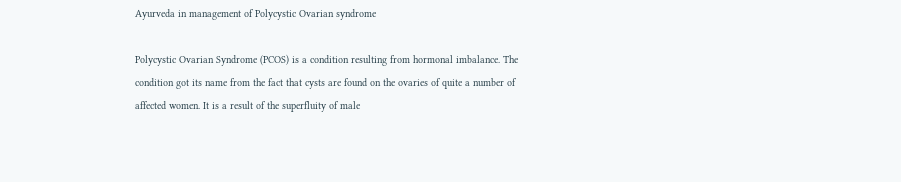Ayurveda in management of Polycystic Ovarian syndrome

Polycystic Ovarian Syndrome (PCOS) is a condition resulting from hormonal imbalance. The condition got its name from the fact that cysts are found on the ovaries of quite a number of affected women. It is a result of the superfluity of male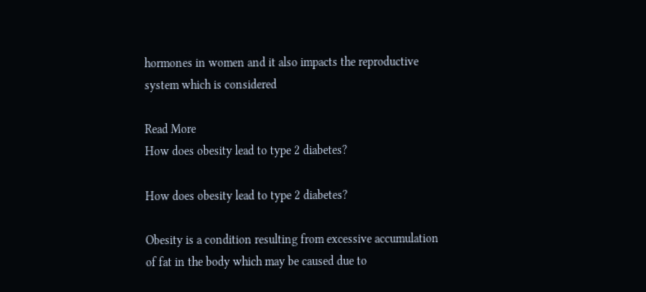hormones in women and it also impacts the reproductive system which is considered

Read More
How does obesity lead to type 2 diabetes?

How does obesity lead to type 2 diabetes?

Obesity is a condition resulting from excessive accumulation of fat in the body which may be caused due to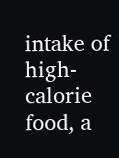intake of high-calorie food, a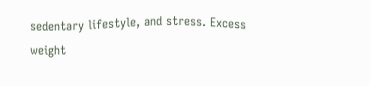sedentary lifestyle, and stress. Excess weight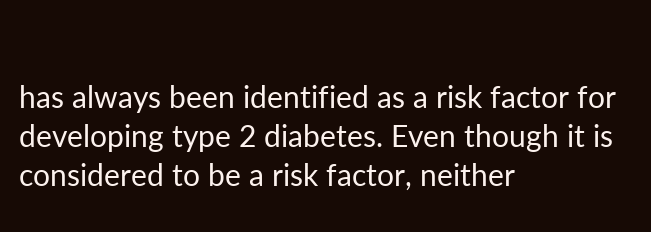has always been identified as a risk factor for developing type 2 diabetes. Even though it is considered to be a risk factor, neither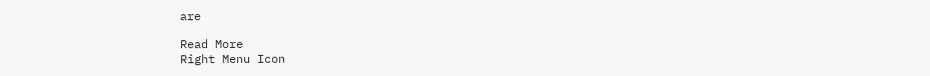are

Read More
Right Menu Icon